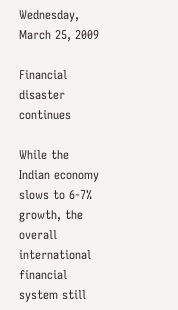Wednesday, March 25, 2009

Financial disaster continues

While the Indian economy slows to 6-7% growth, the overall international financial system still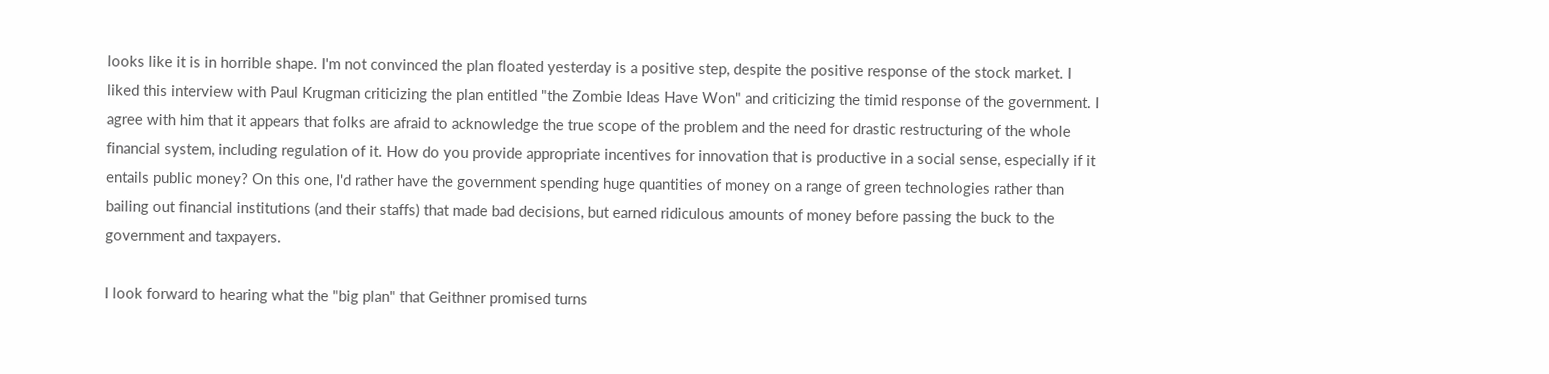looks like it is in horrible shape. I'm not convinced the plan floated yesterday is a positive step, despite the positive response of the stock market. I liked this interview with Paul Krugman criticizing the plan entitled "the Zombie Ideas Have Won" and criticizing the timid response of the government. I agree with him that it appears that folks are afraid to acknowledge the true scope of the problem and the need for drastic restructuring of the whole financial system, including regulation of it. How do you provide appropriate incentives for innovation that is productive in a social sense, especially if it entails public money? On this one, I'd rather have the government spending huge quantities of money on a range of green technologies rather than bailing out financial institutions (and their staffs) that made bad decisions, but earned ridiculous amounts of money before passing the buck to the government and taxpayers.

I look forward to hearing what the "big plan" that Geithner promised turns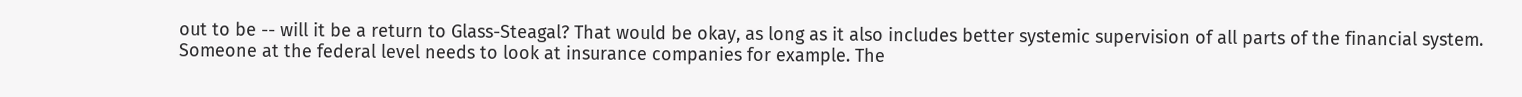out to be -- will it be a return to Glass-Steagal? That would be okay, as long as it also includes better systemic supervision of all parts of the financial system. Someone at the federal level needs to look at insurance companies for example. The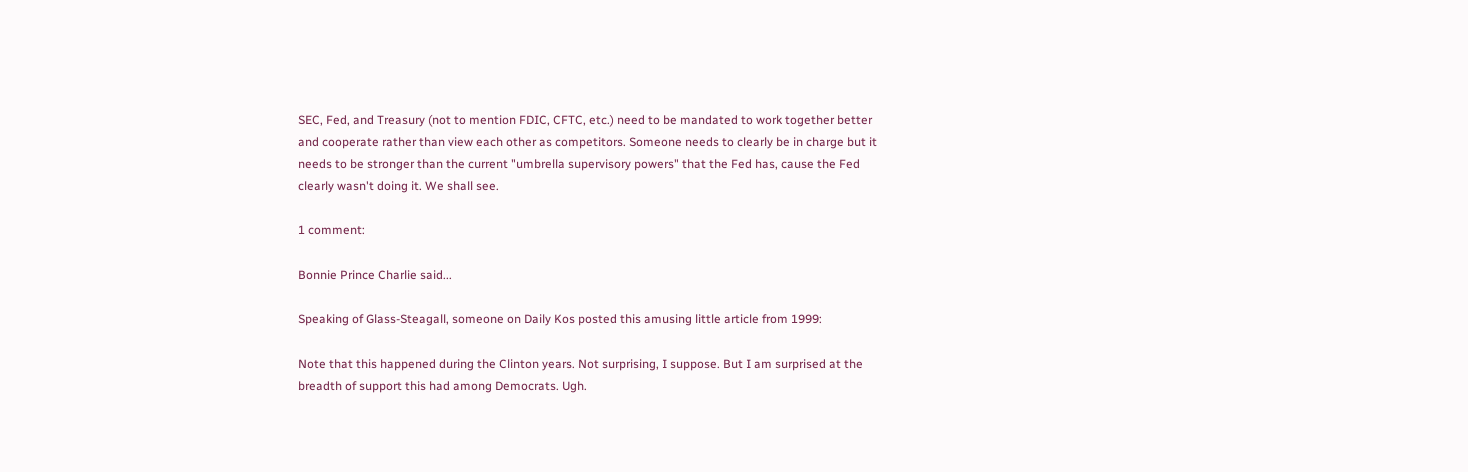SEC, Fed, and Treasury (not to mention FDIC, CFTC, etc.) need to be mandated to work together better and cooperate rather than view each other as competitors. Someone needs to clearly be in charge but it needs to be stronger than the current "umbrella supervisory powers" that the Fed has, cause the Fed clearly wasn't doing it. We shall see.

1 comment:

Bonnie Prince Charlie said...

Speaking of Glass-Steagall, someone on Daily Kos posted this amusing little article from 1999:

Note that this happened during the Clinton years. Not surprising, I suppose. But I am surprised at the breadth of support this had among Democrats. Ugh.